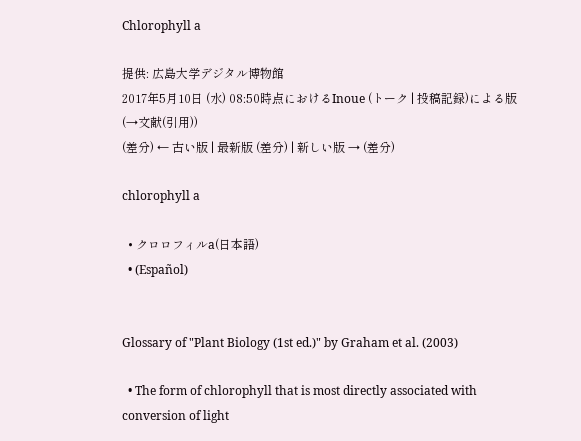Chlorophyll a

提供: 広島大学デジタル博物館
2017年5月10日 (水) 08:50時点におけるInoue (トーク | 投稿記録)による版 (→文献(引用))
(差分) ← 古い版 | 最新版 (差分) | 新しい版 → (差分)

chlorophyll a

  • クロロフィルa(日本語)
  • (Español)


Glossary of "Plant Biology (1st ed.)" by Graham et al. (2003)

  • The form of chlorophyll that is most directly associated with conversion of light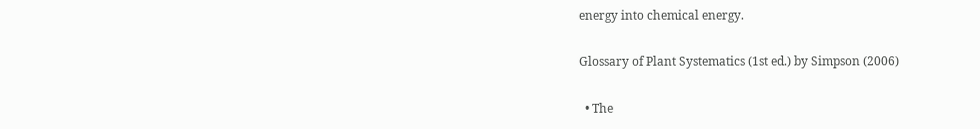energy into chemical energy.

Glossary of Plant Systematics (1st ed.) by Simpson (2006)

  • The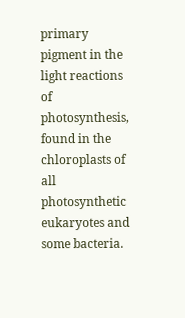primary pigment in the light reactions of photosynthesis, found in the chloroplasts of all photosynthetic eukaryotes and some bacteria.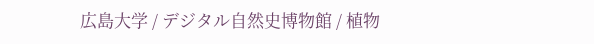広島大学 / デジタル自然史博物館 / 植物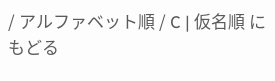/ アルファベット順 / C | 仮名順 にもどる